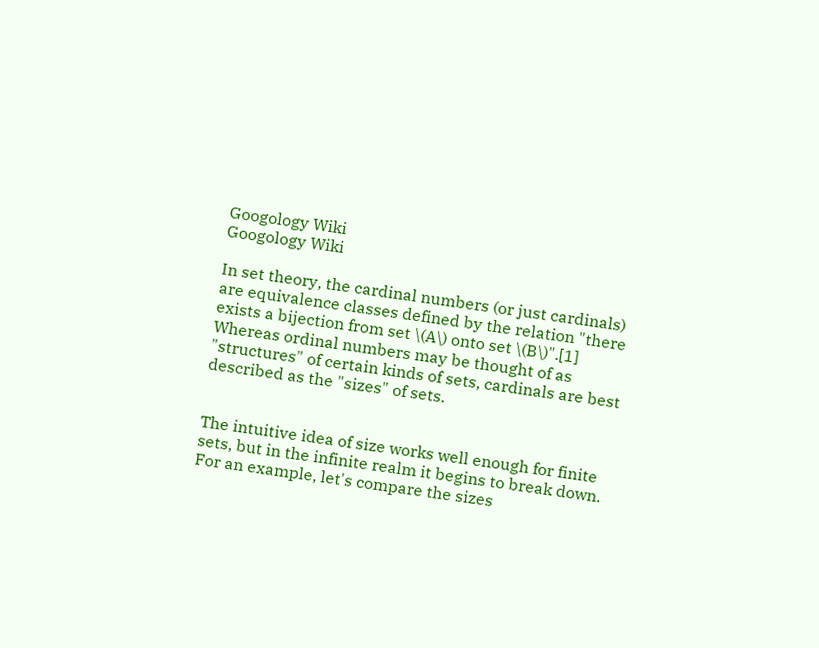Googology Wiki
Googology Wiki

In set theory, the cardinal numbers (or just cardinals) are equivalence classes defined by the relation "there exists a bijection from set \(A\) onto set \(B\)".[1] Whereas ordinal numbers may be thought of as "structures" of certain kinds of sets, cardinals are best described as the "sizes" of sets.


The intuitive idea of size works well enough for finite sets, but in the infinite realm it begins to break down. For an example, let's compare the sizes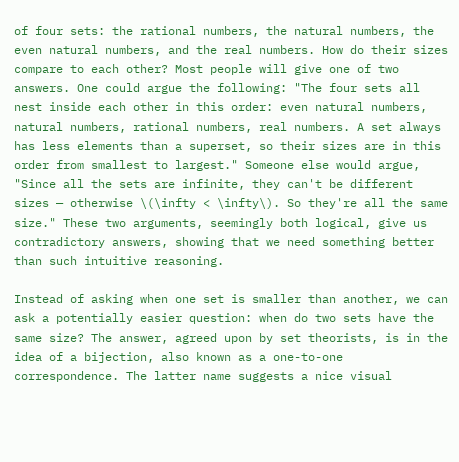of four sets: the rational numbers, the natural numbers, the even natural numbers, and the real numbers. How do their sizes compare to each other? Most people will give one of two answers. One could argue the following: "The four sets all nest inside each other in this order: even natural numbers, natural numbers, rational numbers, real numbers. A set always has less elements than a superset, so their sizes are in this order from smallest to largest." Someone else would argue, "Since all the sets are infinite, they can't be different sizes — otherwise \(\infty < \infty\). So they're all the same size." These two arguments, seemingly both logical, give us contradictory answers, showing that we need something better than such intuitive reasoning.

Instead of asking when one set is smaller than another, we can ask a potentially easier question: when do two sets have the same size? The answer, agreed upon by set theorists, is in the idea of a bijection, also known as a one-to-one correspondence. The latter name suggests a nice visual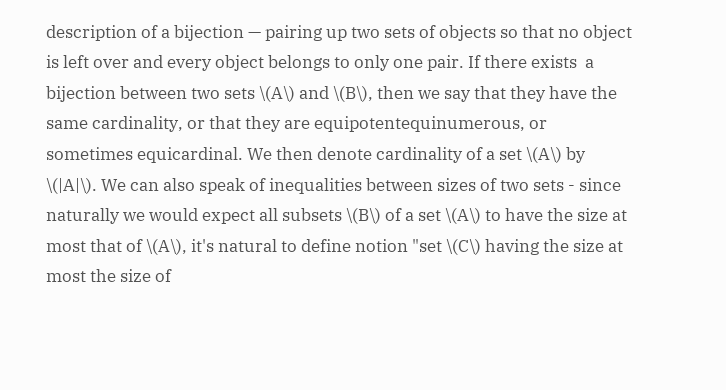description of a bijection — pairing up two sets of objects so that no object is left over and every object belongs to only one pair. If there exists  a bijection between two sets \(A\) and \(B\), then we say that they have the same cardinality, or that they are equipotentequinumerous, or sometimes equicardinal. We then denote cardinality of a set \(A\) by \(|A|\). We can also speak of inequalities between sizes of two sets - since naturally we would expect all subsets \(B\) of a set \(A\) to have the size at most that of \(A\), it's natural to define notion "set \(C\) having the size at most the size of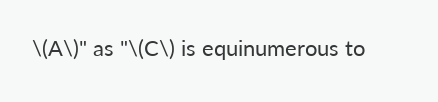\(A\)" as "\(C\) is equinumerous to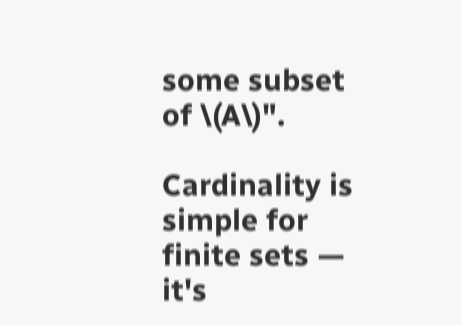some subset of \(A\)".

Cardinality is simple for finite sets — it's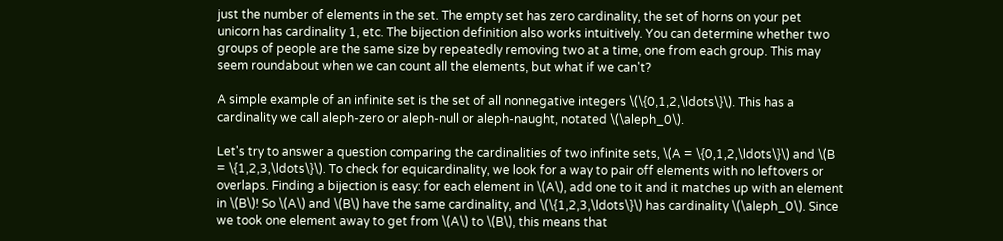just the number of elements in the set. The empty set has zero cardinality, the set of horns on your pet unicorn has cardinality 1, etc. The bijection definition also works intuitively. You can determine whether two groups of people are the same size by repeatedly removing two at a time, one from each group. This may seem roundabout when we can count all the elements, but what if we can't?

A simple example of an infinite set is the set of all nonnegative integers \(\{0,1,2,\ldots\}\). This has a cardinality we call aleph-zero or aleph-null or aleph-naught, notated \(\aleph_0\).

Let's try to answer a question comparing the cardinalities of two infinite sets, \(A = \{0,1,2,\ldots\}\) and \(B = \{1,2,3,\ldots\}\). To check for equicardinality, we look for a way to pair off elements with no leftovers or overlaps. Finding a bijection is easy: for each element in \(A\), add one to it and it matches up with an element in \(B\)! So \(A\) and \(B\) have the same cardinality, and \(\{1,2,3,\ldots\}\) has cardinality \(\aleph_0\). Since we took one element away to get from \(A\) to \(B\), this means that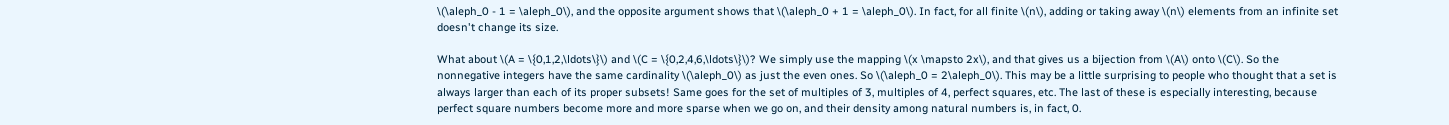\(\aleph_0 - 1 = \aleph_0\), and the opposite argument shows that \(\aleph_0 + 1 = \aleph_0\). In fact, for all finite \(n\), adding or taking away \(n\) elements from an infinite set doesn't change its size.

What about \(A = \{0,1,2,\ldots\}\) and \(C = \{0,2,4,6,\ldots\}\)? We simply use the mapping \(x \mapsto 2x\), and that gives us a bijection from \(A\) onto \(C\). So the nonnegative integers have the same cardinality \(\aleph_0\) as just the even ones. So \(\aleph_0 = 2\aleph_0\). This may be a little surprising to people who thought that a set is always larger than each of its proper subsets! Same goes for the set of multiples of 3, multiples of 4, perfect squares, etc. The last of these is especially interesting, because perfect square numbers become more and more sparse when we go on, and their density among natural numbers is, in fact, 0.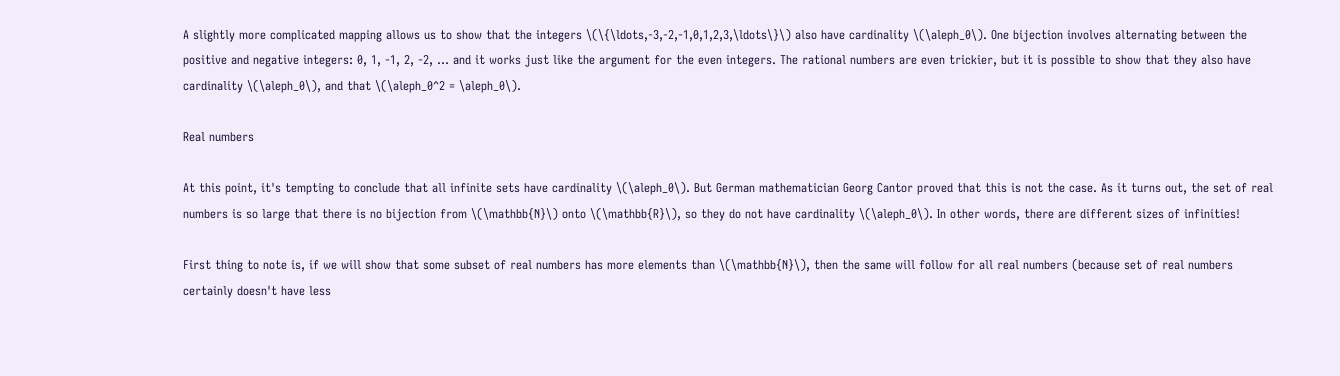A slightly more complicated mapping allows us to show that the integers \(\{\ldots,-3,-2,-1,0,1,2,3,\ldots\}\) also have cardinality \(\aleph_0\). One bijection involves alternating between the positive and negative integers: 0, 1, -1, 2, -2, ... and it works just like the argument for the even integers. The rational numbers are even trickier, but it is possible to show that they also have cardinality \(\aleph_0\), and that \(\aleph_0^2 = \aleph_0\).

Real numbers

At this point, it's tempting to conclude that all infinite sets have cardinality \(\aleph_0\). But German mathematician Georg Cantor proved that this is not the case. As it turns out, the set of real numbers is so large that there is no bijection from \(\mathbb{N}\) onto \(\mathbb{R}\), so they do not have cardinality \(\aleph_0\). In other words, there are different sizes of infinities!

First thing to note is, if we will show that some subset of real numbers has more elements than \(\mathbb{N}\), then the same will follow for all real numbers (because set of real numbers certainly doesn't have less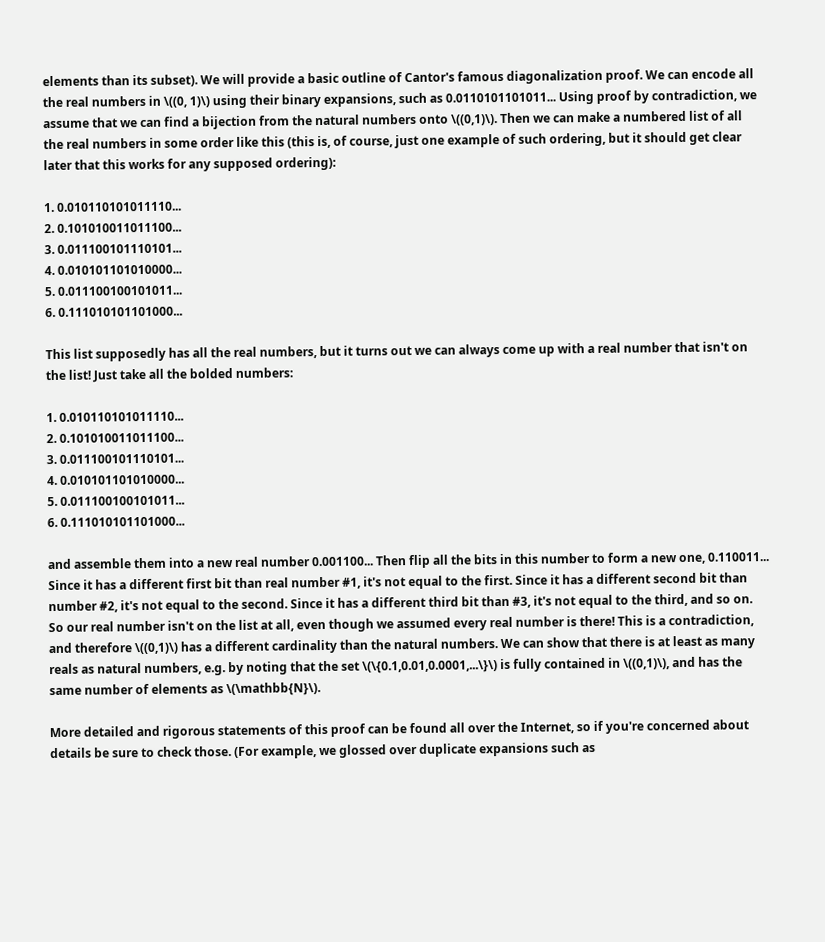elements than its subset). We will provide a basic outline of Cantor's famous diagonalization proof. We can encode all the real numbers in \((0, 1)\) using their binary expansions, such as 0.0110101101011... Using proof by contradiction, we assume that we can find a bijection from the natural numbers onto \((0,1)\). Then we can make a numbered list of all the real numbers in some order like this (this is, of course, just one example of such ordering, but it should get clear later that this works for any supposed ordering):

1. 0.010110101011110...
2. 0.101010011011100...
3. 0.011100101110101...
4. 0.010101101010000...
5. 0.011100100101011...
6. 0.111010101101000...

This list supposedly has all the real numbers, but it turns out we can always come up with a real number that isn't on the list! Just take all the bolded numbers:

1. 0.010110101011110...
2. 0.101010011011100...
3. 0.011100101110101...
4. 0.010101101010000...
5. 0.011100100101011...
6. 0.111010101101000...

and assemble them into a new real number 0.001100... Then flip all the bits in this number to form a new one, 0.110011... Since it has a different first bit than real number #1, it's not equal to the first. Since it has a different second bit than number #2, it's not equal to the second. Since it has a different third bit than #3, it's not equal to the third, and so on. So our real number isn't on the list at all, even though we assumed every real number is there! This is a contradiction, and therefore \((0,1)\) has a different cardinality than the natural numbers. We can show that there is at least as many reals as natural numbers, e.g. by noting that the set \(\{0.1,0.01,0.0001,...\}\) is fully contained in \((0,1)\), and has the same number of elements as \(\mathbb{N}\).

More detailed and rigorous statements of this proof can be found all over the Internet, so if you're concerned about details be sure to check those. (For example, we glossed over duplicate expansions such as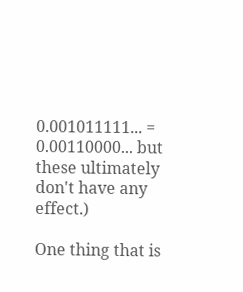0.001011111... = 0.00110000... but these ultimately don't have any effect.)

One thing that is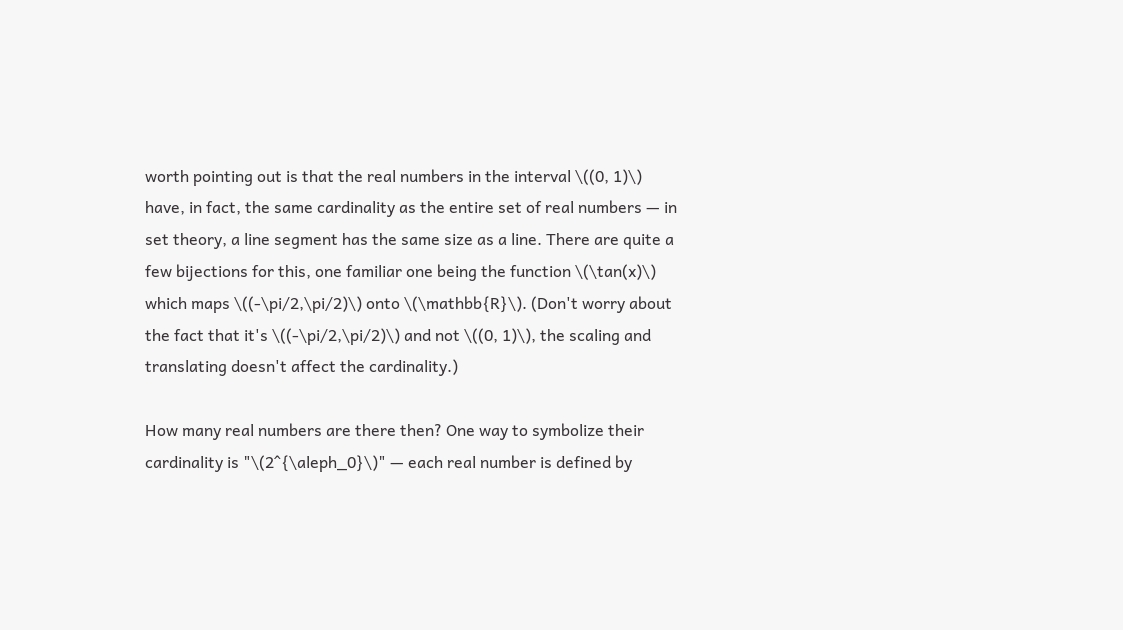worth pointing out is that the real numbers in the interval \((0, 1)\) have, in fact, the same cardinality as the entire set of real numbers — in set theory, a line segment has the same size as a line. There are quite a few bijections for this, one familiar one being the function \(\tan(x)\) which maps \((-\pi/2,\pi/2)\) onto \(\mathbb{R}\). (Don't worry about the fact that it's \((-\pi/2,\pi/2)\) and not \((0, 1)\), the scaling and translating doesn't affect the cardinality.)

How many real numbers are there then? One way to symbolize their cardinality is "\(2^{\aleph_0}\)" — each real number is defined by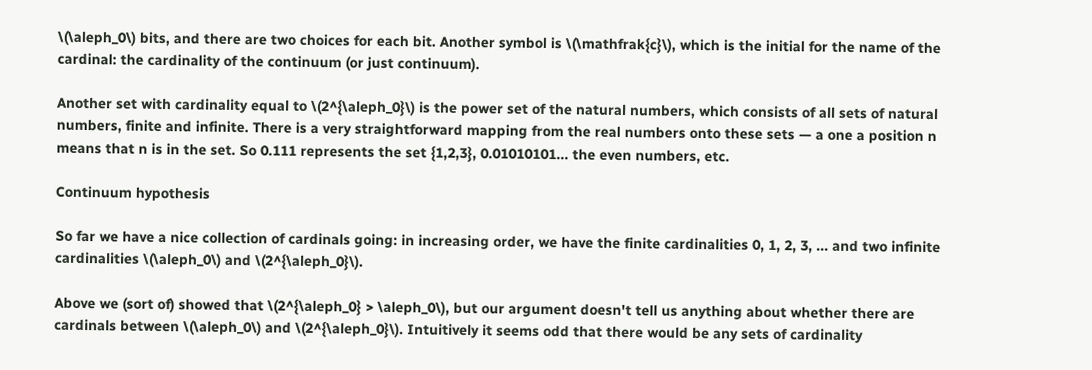\(\aleph_0\) bits, and there are two choices for each bit. Another symbol is \(\mathfrak{c}\), which is the initial for the name of the cardinal: the cardinality of the continuum (or just continuum).

Another set with cardinality equal to \(2^{\aleph_0}\) is the power set of the natural numbers, which consists of all sets of natural numbers, finite and infinite. There is a very straightforward mapping from the real numbers onto these sets — a one a position n means that n is in the set. So 0.111 represents the set {1,2,3}, 0.01010101... the even numbers, etc.

Continuum hypothesis

So far we have a nice collection of cardinals going: in increasing order, we have the finite cardinalities 0, 1, 2, 3, ... and two infinite cardinalities \(\aleph_0\) and \(2^{\aleph_0}\).

Above we (sort of) showed that \(2^{\aleph_0} > \aleph_0\), but our argument doesn't tell us anything about whether there are cardinals between \(\aleph_0\) and \(2^{\aleph_0}\). Intuitively it seems odd that there would be any sets of cardinality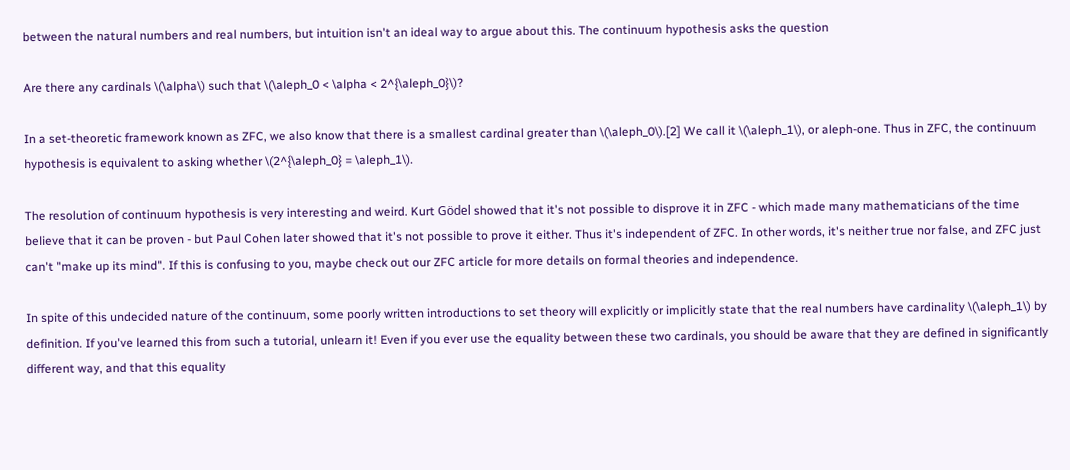between the natural numbers and real numbers, but intuition isn't an ideal way to argue about this. The continuum hypothesis asks the question

Are there any cardinals \(\alpha\) such that \(\aleph_0 < \alpha < 2^{\aleph_0}\)?

In a set-theoretic framework known as ZFC, we also know that there is a smallest cardinal greater than \(\aleph_0\).[2] We call it \(\aleph_1\), or aleph-one. Thus in ZFC, the continuum hypothesis is equivalent to asking whether \(2^{\aleph_0} = \aleph_1\).

The resolution of continuum hypothesis is very interesting and weird. Kurt Gödel showed that it's not possible to disprove it in ZFC - which made many mathematicians of the time believe that it can be proven - but Paul Cohen later showed that it's not possible to prove it either. Thus it's independent of ZFC. In other words, it's neither true nor false, and ZFC just can't "make up its mind". If this is confusing to you, maybe check out our ZFC article for more details on formal theories and independence.

In spite of this undecided nature of the continuum, some poorly written introductions to set theory will explicitly or implicitly state that the real numbers have cardinality \(\aleph_1\) by definition. If you've learned this from such a tutorial, unlearn it! Even if you ever use the equality between these two cardinals, you should be aware that they are defined in significantly different way, and that this equality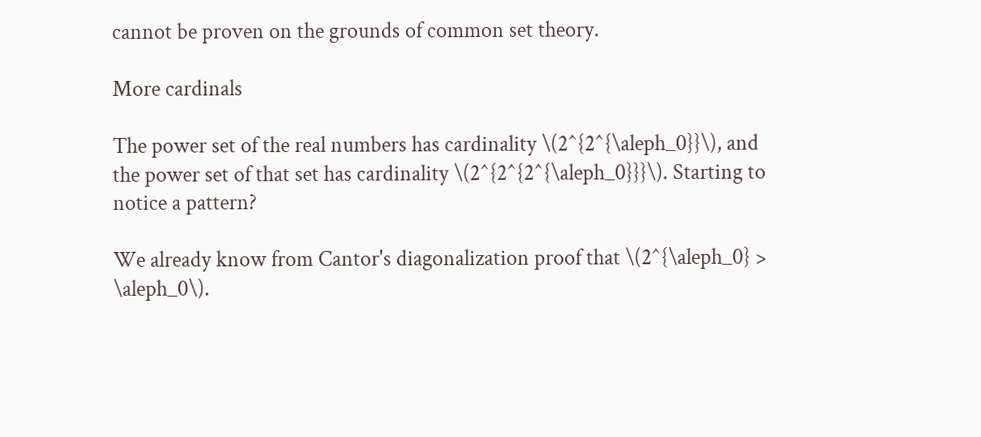cannot be proven on the grounds of common set theory.

More cardinals

The power set of the real numbers has cardinality \(2^{2^{\aleph_0}}\), and the power set of that set has cardinality \(2^{2^{2^{\aleph_0}}}\). Starting to notice a pattern?

We already know from Cantor's diagonalization proof that \(2^{\aleph_0} > \aleph_0\).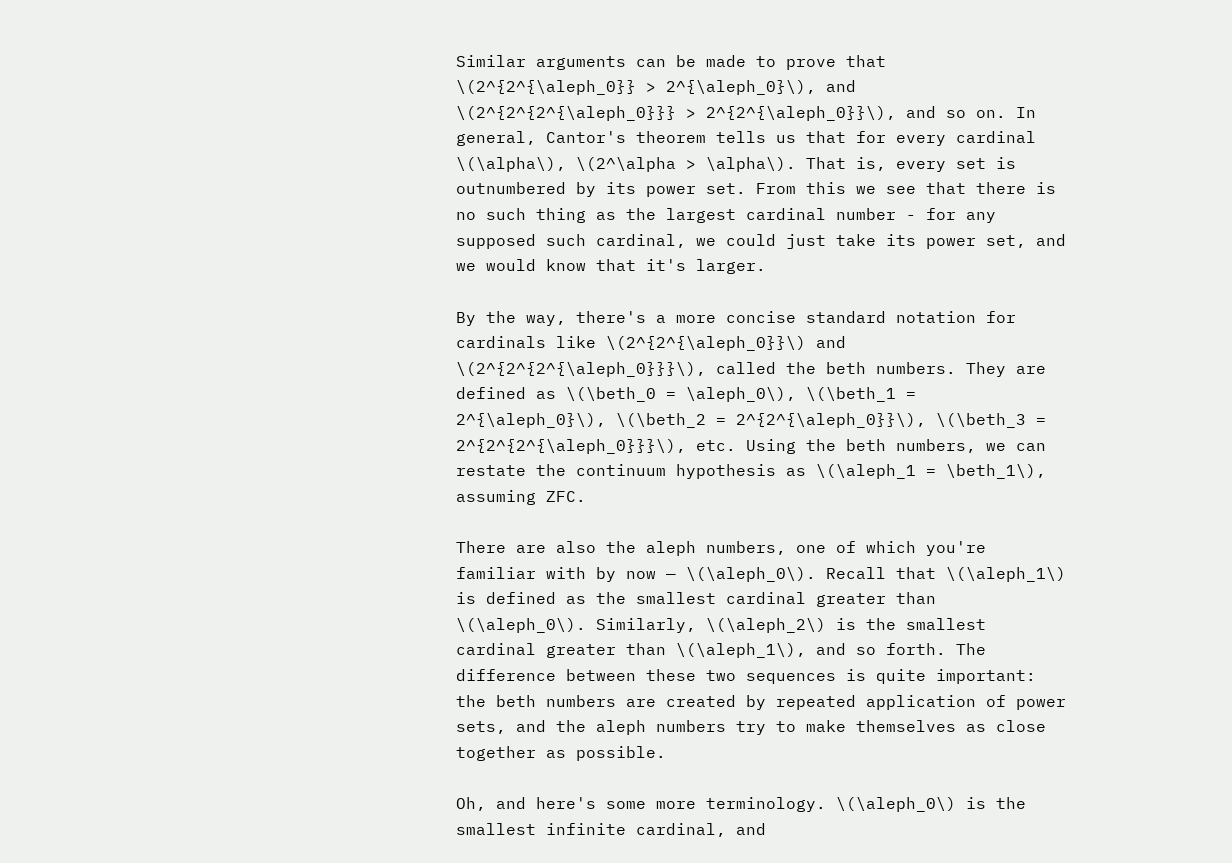Similar arguments can be made to prove that \(2^{2^{\aleph_0}} > 2^{\aleph_0}\), and \(2^{2^{2^{\aleph_0}}} > 2^{2^{\aleph_0}}\), and so on. In general, Cantor's theorem tells us that for every cardinal \(\alpha\), \(2^\alpha > \alpha\). That is, every set is outnumbered by its power set. From this we see that there is no such thing as the largest cardinal number - for any supposed such cardinal, we could just take its power set, and we would know that it's larger.

By the way, there's a more concise standard notation for cardinals like \(2^{2^{\aleph_0}}\) and \(2^{2^{2^{\aleph_0}}}\), called the beth numbers. They are defined as \(\beth_0 = \aleph_0\), \(\beth_1 = 2^{\aleph_0}\), \(\beth_2 = 2^{2^{\aleph_0}}\), \(\beth_3 = 2^{2^{2^{\aleph_0}}}\), etc. Using the beth numbers, we can restate the continuum hypothesis as \(\aleph_1 = \beth_1\), assuming ZFC.

There are also the aleph numbers, one of which you're familiar with by now — \(\aleph_0\). Recall that \(\aleph_1\) is defined as the smallest cardinal greater than \(\aleph_0\). Similarly, \(\aleph_2\) is the smallest cardinal greater than \(\aleph_1\), and so forth. The difference between these two sequences is quite important: the beth numbers are created by repeated application of power sets, and the aleph numbers try to make themselves as close together as possible.

Oh, and here's some more terminology. \(\aleph_0\) is the smallest infinite cardinal, and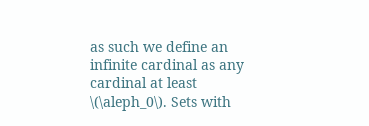as such we define an infinite cardinal as any cardinal at least \(\aleph_0\). Sets with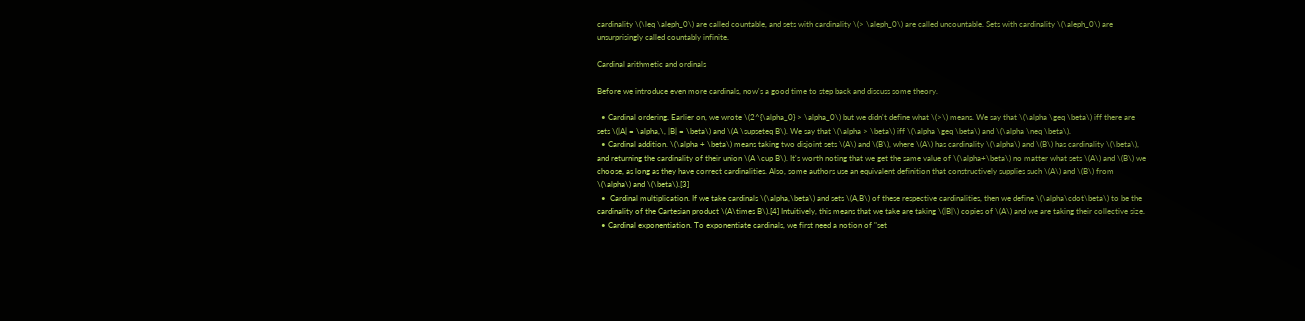cardinality \(\leq \aleph_0\) are called countable, and sets with cardinality \(> \aleph_0\) are called uncountable. Sets with cardinality \(\aleph_0\) are unsurprisingly called countably infinite.

Cardinal arithmetic and ordinals

Before we introduce even more cardinals, now's a good time to step back and discuss some theory.

  • Cardinal ordering. Earlier on, we wrote \(2^{\alpha_0} > \alpha_0\) but we didn't define what \(>\) means. We say that \(\alpha \geq \beta\) iff there are sets \(|A| = \alpha,\, |B| = \beta\) and \(A \supseteq B\). We say that \(\alpha > \beta\) iff \(\alpha \geq \beta\) and \(\alpha \neq \beta\).
  • Cardinal addition. \(\alpha + \beta\) means taking two disjoint sets \(A\) and \(B\), where \(A\) has cardinality \(\alpha\) and \(B\) has cardinality \(\beta\), and returning the cardinality of their union \(A \cup B\). It's worth noting that we get the same value of \(\alpha+\beta\) no matter what sets \(A\) and \(B\) we choose, as long as they have correct cardinalities. Also, some authors use an equivalent definition that constructively supplies such \(A\) and \(B\) from \(\alpha\) and \(\beta\).[3]
  •  Cardinal multiplication. If we take cardinals \(\alpha,\beta\) and sets \(A,B\) of these respective cardinalities, then we define \(\alpha\cdot\beta\) to be the cardinality of the Cartesian product \(A\times B\).[4] Intuitively, this means that we take are taking \(|B|\) copies of \(A\) and we are taking their collective size.
  • Cardinal exponentiation. To exponentiate cardinals, we first need a notion of "set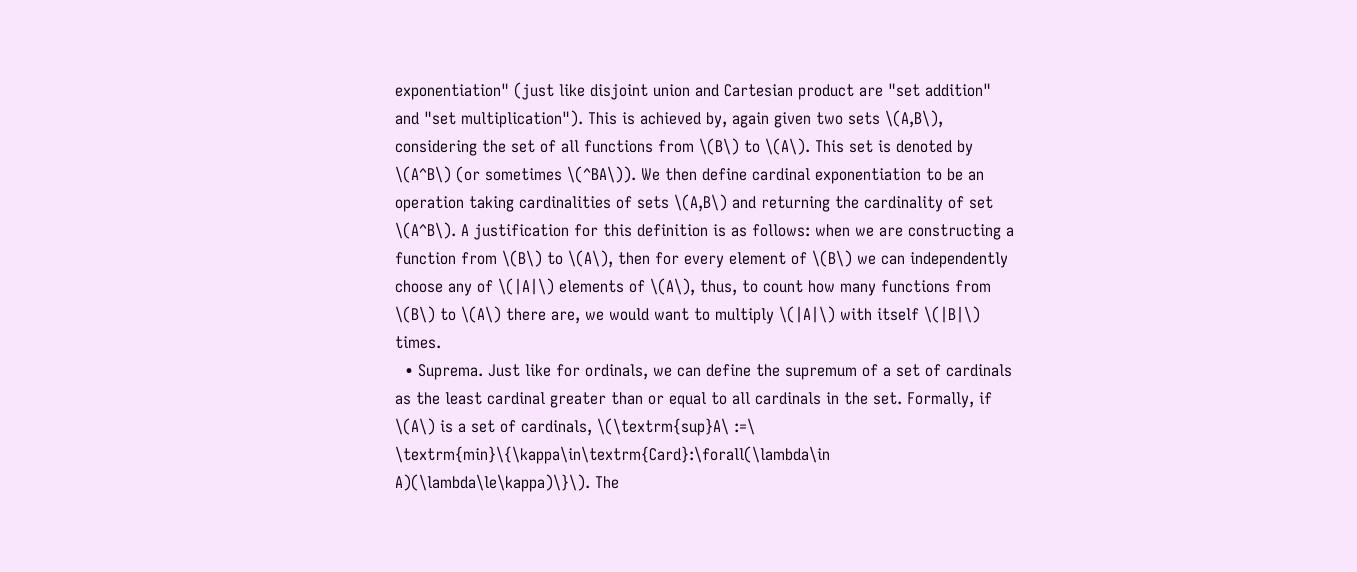exponentiation" (just like disjoint union and Cartesian product are "set addition" and "set multiplication"). This is achieved by, again given two sets \(A,B\), considering the set of all functions from \(B\) to \(A\). This set is denoted by \(A^B\) (or sometimes \(^BA\)). We then define cardinal exponentiation to be an operation taking cardinalities of sets \(A,B\) and returning the cardinality of set \(A^B\). A justification for this definition is as follows: when we are constructing a function from \(B\) to \(A\), then for every element of \(B\) we can independently choose any of \(|A|\) elements of \(A\), thus, to count how many functions from \(B\) to \(A\) there are, we would want to multiply \(|A|\) with itself \(|B|\) times.
  • Suprema. Just like for ordinals, we can define the supremum of a set of cardinals as the least cardinal greater than or equal to all cardinals in the set. Formally, if \(A\) is a set of cardinals, \(\textrm{sup}A\ :=\ \textrm{min}\{\kappa\in\textrm{Card}:\forall(\lambda\in A)(\lambda\le\kappa)\}\). The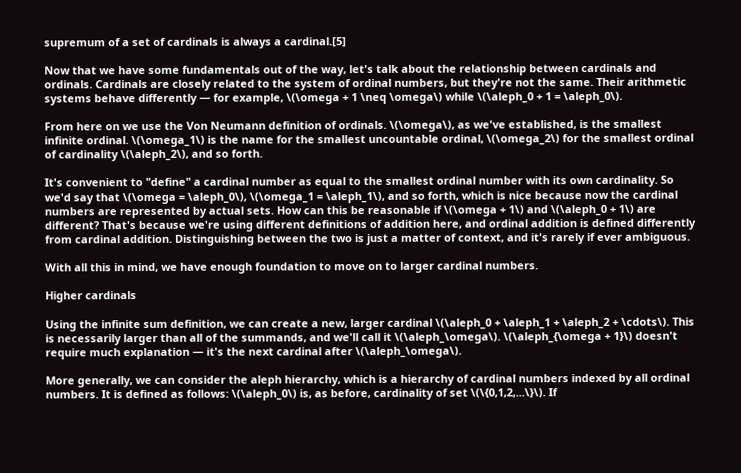supremum of a set of cardinals is always a cardinal.[5]

Now that we have some fundamentals out of the way, let's talk about the relationship between cardinals and ordinals. Cardinals are closely related to the system of ordinal numbers, but they're not the same. Their arithmetic systems behave differently — for example, \(\omega + 1 \neq \omega\) while \(\aleph_0 + 1 = \aleph_0\).

From here on we use the Von Neumann definition of ordinals. \(\omega\), as we've established, is the smallest infinite ordinal. \(\omega_1\) is the name for the smallest uncountable ordinal, \(\omega_2\) for the smallest ordinal of cardinality \(\aleph_2\), and so forth.

It's convenient to "define" a cardinal number as equal to the smallest ordinal number with its own cardinality. So we'd say that \(\omega = \aleph_0\), \(\omega_1 = \aleph_1\), and so forth, which is nice because now the cardinal numbers are represented by actual sets. How can this be reasonable if \(\omega + 1\) and \(\aleph_0 + 1\) are different? That's because we're using different definitions of addition here, and ordinal addition is defined differently from cardinal addition. Distinguishing between the two is just a matter of context, and it's rarely if ever ambiguous.

With all this in mind, we have enough foundation to move on to larger cardinal numbers.

Higher cardinals

Using the infinite sum definition, we can create a new, larger cardinal \(\aleph_0 + \aleph_1 + \aleph_2 + \cdots\). This is necessarily larger than all of the summands, and we'll call it \(\aleph_\omega\). \(\aleph_{\omega + 1}\) doesn't require much explanation — it's the next cardinal after \(\aleph_\omega\).

More generally, we can consider the aleph hierarchy, which is a hierarchy of cardinal numbers indexed by all ordinal numbers. It is defined as follows: \(\aleph_0\) is, as before, cardinality of set \(\{0,1,2,...\}\). If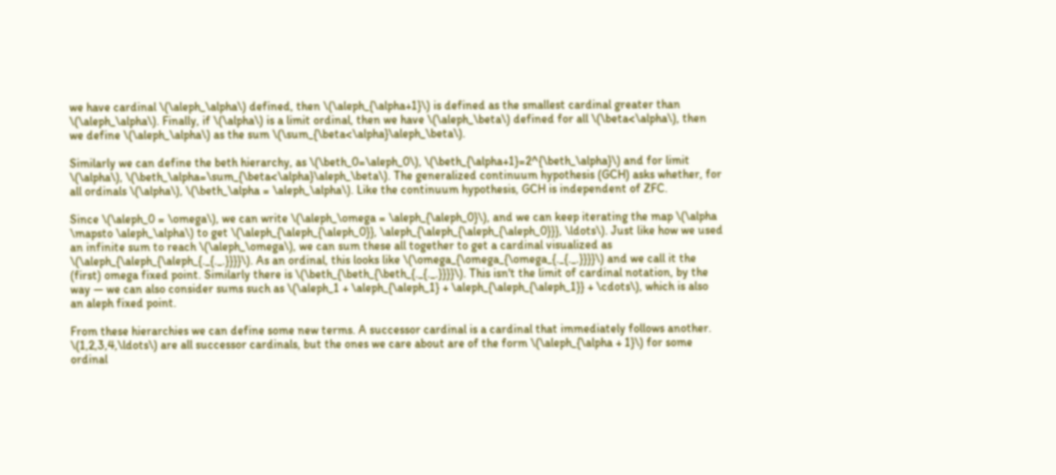we have cardinal \(\aleph_\alpha\) defined, then \(\aleph_{\alpha+1}\) is defined as the smallest cardinal greater than \(\aleph_\alpha\). Finally, if \(\alpha\) is a limit ordinal, then we have \(\aleph_\beta\) defined for all \(\beta<\alpha\), then we define \(\aleph_\alpha\) as the sum \(\sum_{\beta<\alpha}\aleph_\beta\).

Similarly we can define the beth hierarchy, as \(\beth_0=\aleph_0\), \(\beth_{\alpha+1}=2^{\beth_\alpha}\) and for limit \(\alpha\), \(\beth_\alpha=\sum_{\beta<\alpha}\aleph_\beta\). The generalized continuum hypothesis (GCH) asks whether, for all ordinals \(\alpha\), \(\beth_\alpha = \aleph_\alpha\). Like the continuum hypothesis, GCH is independent of ZFC.

Since \(\aleph_0 = \omega\), we can write \(\aleph_\omega = \aleph_{\aleph_0}\), and we can keep iterating the map \(\alpha \mapsto \aleph_\alpha\) to get \(\aleph_{\aleph_{\aleph_0}}, \aleph_{\aleph_{\aleph_{\aleph_0}}}, \ldots\). Just like how we used an infinite sum to reach \(\aleph_\omega\), we can sum these all together to get a cardinal visualized as \(\aleph_{\aleph_{\aleph_{._{._.}}}}\). As an ordinal, this looks like \(\omega_{\omega_{\omega_{._{._.}}}}\) and we call it the (first) omega fixed point. Similarly there is \(\beth_{\beth_{\beth_{._{._.}}}}\). This isn't the limit of cardinal notation, by the way — we can also consider sums such as \(\aleph_1 + \aleph_{\aleph_1} + \aleph_{\aleph_{\aleph_1}} + \cdots\), which is also an aleph fixed point.

From these hierarchies we can define some new terms. A successor cardinal is a cardinal that immediately follows another. \(1,2,3,4,\ldots\) are all successor cardinals, but the ones we care about are of the form \(\aleph_{\alpha + 1}\) for some ordinal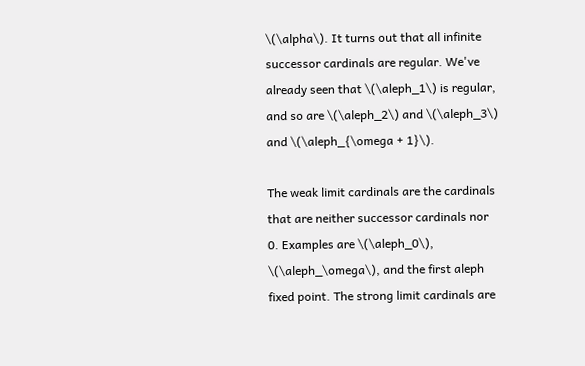\(\alpha\). It turns out that all infinite successor cardinals are regular. We've already seen that \(\aleph_1\) is regular, and so are \(\aleph_2\) and \(\aleph_3\) and \(\aleph_{\omega + 1}\).

The weak limit cardinals are the cardinals that are neither successor cardinals nor 0. Examples are \(\aleph_0\), \(\aleph_\omega\), and the first aleph fixed point. The strong limit cardinals are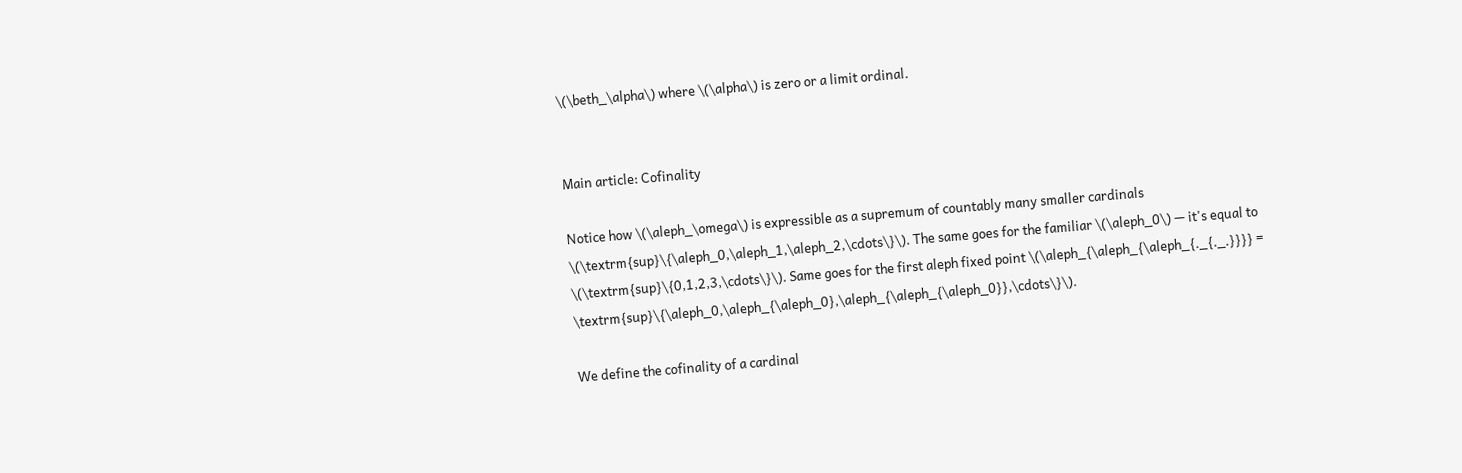\(\beth_\alpha\) where \(\alpha\) is zero or a limit ordinal.


Main article: Cofinality

Notice how \(\aleph_\omega\) is expressible as a supremum of countably many smaller cardinals \(\textrm{sup}\{\aleph_0,\aleph_1,\aleph_2,\cdots\}\). The same goes for the familiar \(\aleph_0\) — it's equal to \(\textrm{sup}\{0,1,2,3,\cdots\}\). Same goes for the first aleph fixed point \(\aleph_{\aleph_{\aleph_{._{._.}}}} = \textrm{sup}\{\aleph_0,\aleph_{\aleph_0},\aleph_{\aleph_{\aleph_0}},\cdots\}\).

We define the cofinality of a cardinal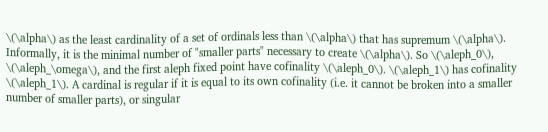\(\alpha\) as the least cardinality of a set of ordinals less than \(\alpha\) that has supremum \(\alpha\). Informally, it is the minimal number of "smaller parts" necessary to create \(\alpha\). So \(\aleph_0\), \(\aleph_\omega\), and the first aleph fixed point have cofinality \(\aleph_0\). \(\aleph_1\) has cofinality \(\aleph_1\). A cardinal is regular if it is equal to its own cofinality (i.e. it cannot be broken into a smaller number of smaller parts), or singular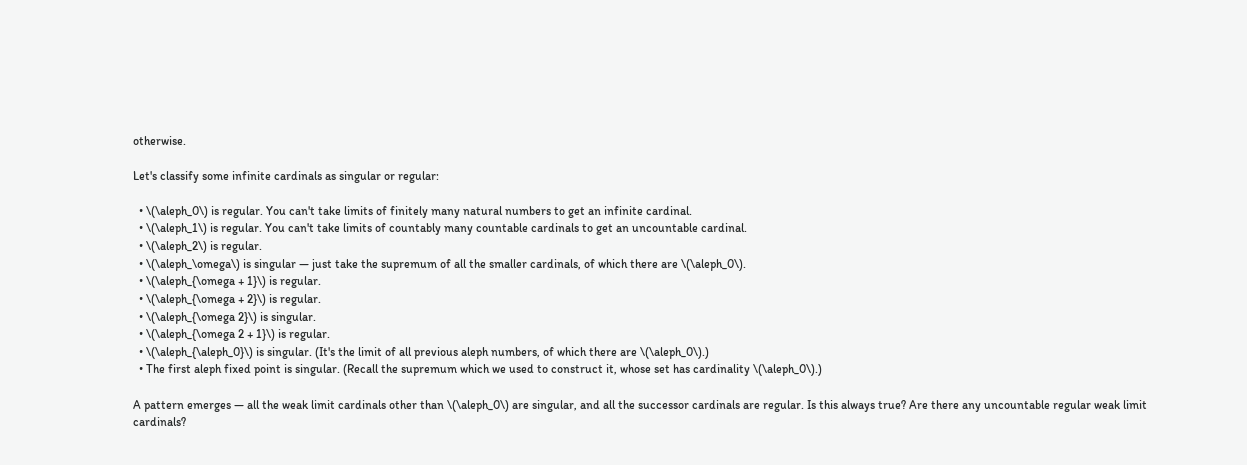otherwise.

Let's classify some infinite cardinals as singular or regular:

  • \(\aleph_0\) is regular. You can't take limits of finitely many natural numbers to get an infinite cardinal.
  • \(\aleph_1\) is regular. You can't take limits of countably many countable cardinals to get an uncountable cardinal.
  • \(\aleph_2\) is regular.
  • \(\aleph_\omega\) is singular — just take the supremum of all the smaller cardinals, of which there are \(\aleph_0\).
  • \(\aleph_{\omega + 1}\) is regular.
  • \(\aleph_{\omega + 2}\) is regular.
  • \(\aleph_{\omega 2}\) is singular.
  • \(\aleph_{\omega 2 + 1}\) is regular.
  • \(\aleph_{\aleph_0}\) is singular. (It's the limit of all previous aleph numbers, of which there are \(\aleph_0\).)
  • The first aleph fixed point is singular. (Recall the supremum which we used to construct it, whose set has cardinality \(\aleph_0\).)

A pattern emerges — all the weak limit cardinals other than \(\aleph_0\) are singular, and all the successor cardinals are regular. Is this always true? Are there any uncountable regular weak limit cardinals?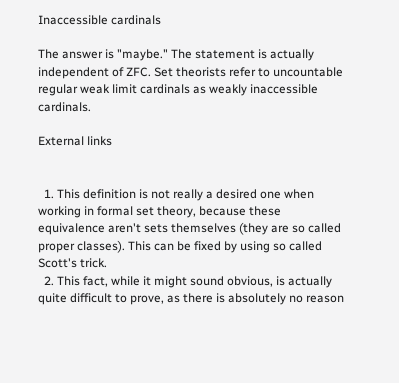Inaccessible cardinals

The answer is "maybe." The statement is actually independent of ZFC. Set theorists refer to uncountable regular weak limit cardinals as weakly inaccessible cardinals.

External links


  1. This definition is not really a desired one when working in formal set theory, because these equivalence aren't sets themselves (they are so called proper classes). This can be fixed by using so called Scott's trick.
  2. This fact, while it might sound obvious, is actually quite difficult to prove, as there is absolutely no reason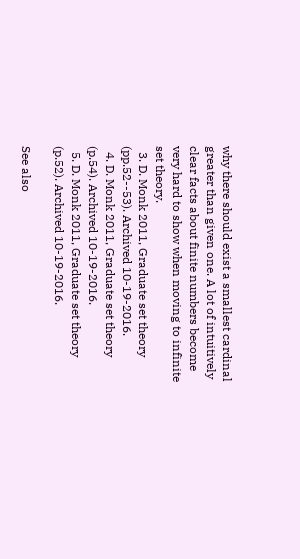why there should exist a smallest cardinal greater than given one. A lot of intuitively clear facts about finite numbers become very hard to show when moving to infinite set theory.
  3. D. Monk 2011, Graduate set theory (pp.52--53). Archived 10-19-2016.
  4. D. Monk 2011, Graduate set theory (p.54). Archived 10-19-2016.
  5. D. Monk 2011, Graduate set theory (p.52). Archived 10-19-2016.

See also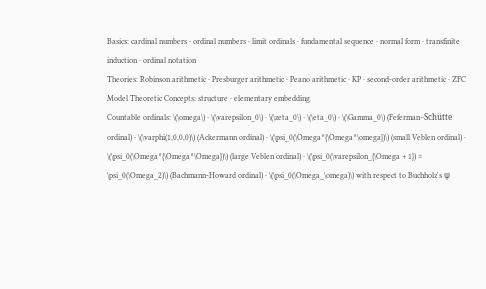Basics: cardinal numbers · ordinal numbers · limit ordinals · fundamental sequence · normal form · transfinite induction · ordinal notation
Theories: Robinson arithmetic · Presburger arithmetic · Peano arithmetic · KP · second-order arithmetic · ZFC
Model Theoretic Concepts: structure · elementary embedding
Countable ordinals: \(\omega\) · \(\varepsilon_0\) · \(\zeta_0\) · \(\eta_0\) · \(\Gamma_0\) (Feferman–Schütte ordinal) · \(\varphi(1,0,0,0)\) (Ackermann ordinal) · \(\psi_0(\Omega^{\Omega^\omega})\) (small Veblen ordinal) · \(\psi_0(\Omega^{\Omega^\Omega})\) (large Veblen ordinal) · \(\psi_0(\varepsilon_{\Omega + 1}) = \psi_0(\Omega_2)\) (Bachmann-Howard ordinal) · \(\psi_0(\Omega_\omega)\) with respect to Buchholz's ψ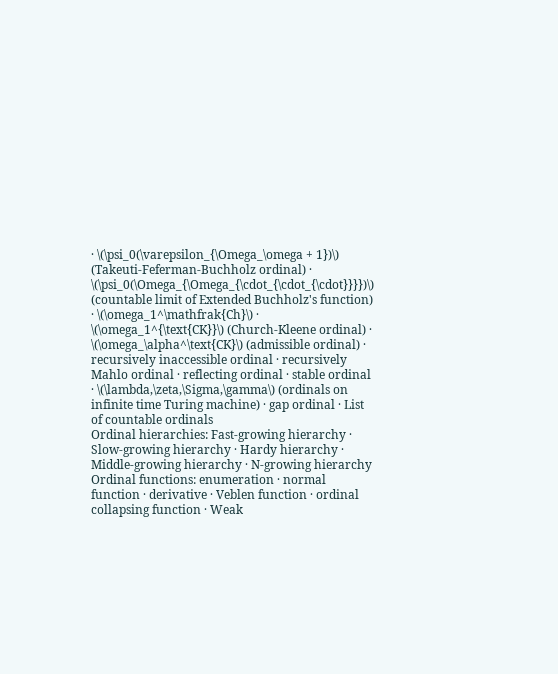· \(\psi_0(\varepsilon_{\Omega_\omega + 1})\) (Takeuti-Feferman-Buchholz ordinal) · \(\psi_0(\Omega_{\Omega_{\cdot_{\cdot_{\cdot}}}})\) (countable limit of Extended Buchholz's function) · \(\omega_1^\mathfrak{Ch}\) · \(\omega_1^{\text{CK}}\) (Church-Kleene ordinal) · \(\omega_\alpha^\text{CK}\) (admissible ordinal) · recursively inaccessible ordinal · recursively Mahlo ordinal · reflecting ordinal · stable ordinal · \(\lambda,\zeta,\Sigma,\gamma\) (ordinals on infinite time Turing machine) · gap ordinal · List of countable ordinals
Ordinal hierarchies: Fast-growing hierarchy · Slow-growing hierarchy · Hardy hierarchy · Middle-growing hierarchy · N-growing hierarchy
Ordinal functions: enumeration · normal function · derivative · Veblen function · ordinal collapsing function · Weak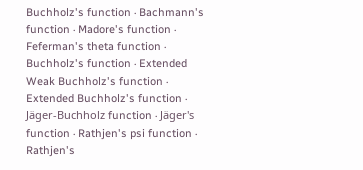Buchholz's function · Bachmann's function · Madore's function · Feferman's theta function · Buchholz's function · Extended Weak Buchholz's function · Extended Buchholz's function · Jäger-Buchholz function · Jäger's function · Rathjen's psi function · Rathjen's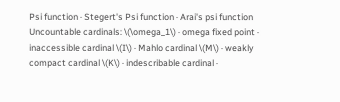Psi function · Stegert's Psi function · Arai's psi function
Uncountable cardinals: \(\omega_1\) · omega fixed point · inaccessible cardinal \(I\) · Mahlo cardinal \(M\) · weakly compact cardinal \(K\) · indescribable cardinal ·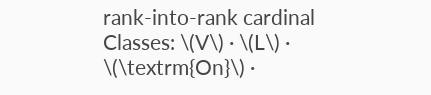rank-into-rank cardinal
Classes: \(V\) · \(L\) · \(\textrm{On}\) ·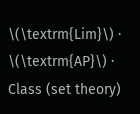\(\textrm{Lim}\) · \(\textrm{AP}\) · Class (set theory)